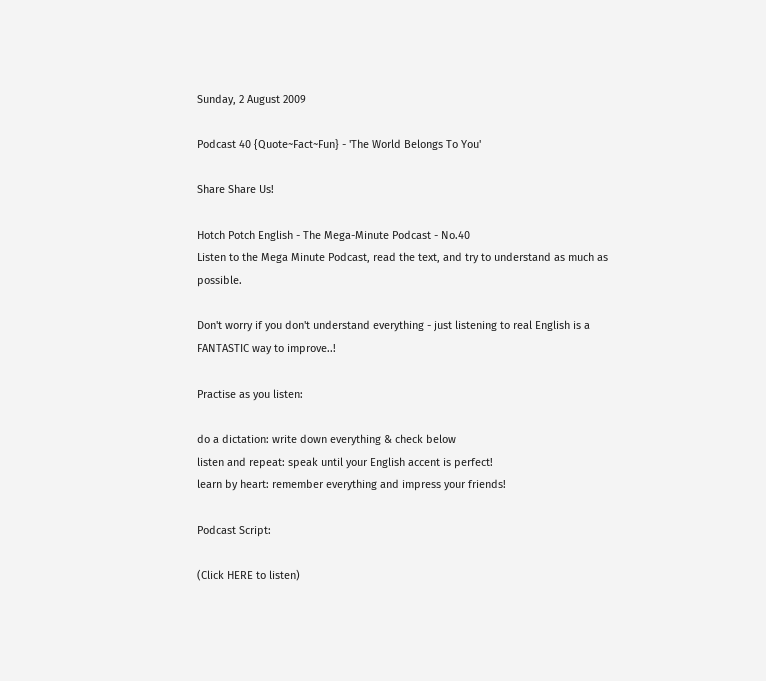Sunday, 2 August 2009

Podcast 40 {Quote~Fact~Fun} - 'The World Belongs To You'

Share Share Us!

Hotch Potch English - The Mega-Minute Podcast - No.40
Listen to the Mega Minute Podcast, read the text, and try to understand as much as possible.

Don't worry if you don't understand everything - just listening to real English is a FANTASTIC way to improve..!

Practise as you listen:

do a dictation: write down everything & check below
listen and repeat: speak until your English accent is perfect!
learn by heart: remember everything and impress your friends!

Podcast Script:

(Click HERE to listen)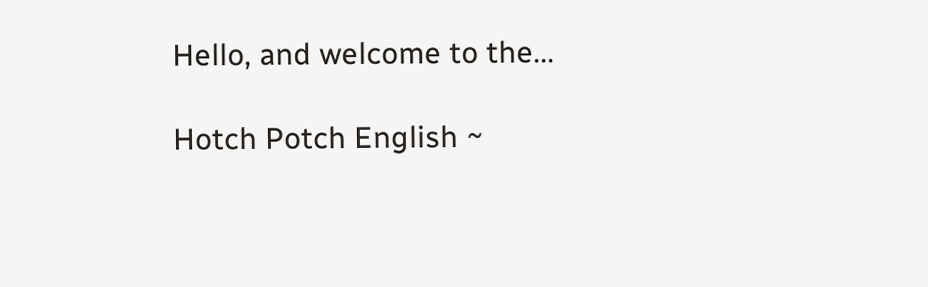Hello, and welcome to the...

Hotch Potch English ~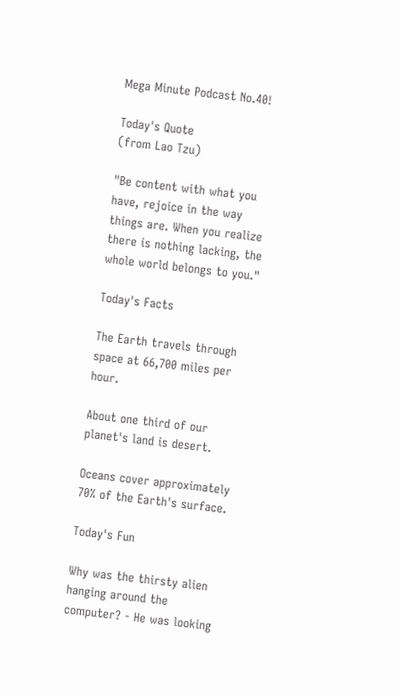Mega Minute Podcast No.40!

Today's Quote
(from Lao Tzu)

"Be content with what you have, rejoice in the way things are. When you realize there is nothing lacking, the whole world belongs to you."

Today's Facts

The Earth travels through space at 66,700 miles per hour.

About one third of our planet's land is desert.

Oceans cover approximately 70% of the Earth's surface.

Today's Fun

Why was the thirsty alien hanging around the computer? - He was looking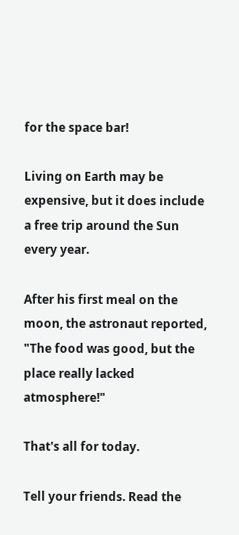for the space bar!

Living on Earth may be expensive, but it does include a free trip around the Sun every year.

After his first meal on the moon, the astronaut reported, "The food was good, but the place really lacked atmosphere!"

That's all for today.

Tell your friends. Read the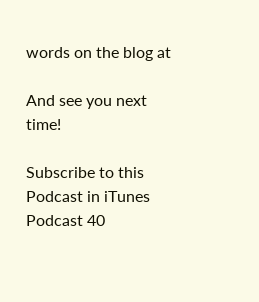words on the blog at

And see you next time!

Subscribe to this Podcast in iTunes
Podcast 40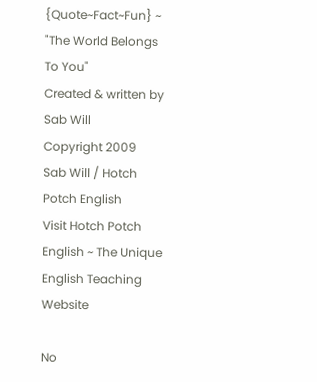{Quote~Fact~Fun} ~ "The World Belongs To You"
Created & written by Sab Will
Copyright 2009
Sab Will / Hotch Potch English
Visit Hotch Potch English ~ The Unique English Teaching Website

No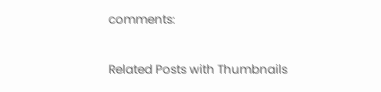comments:


Related Posts with Thumbnails